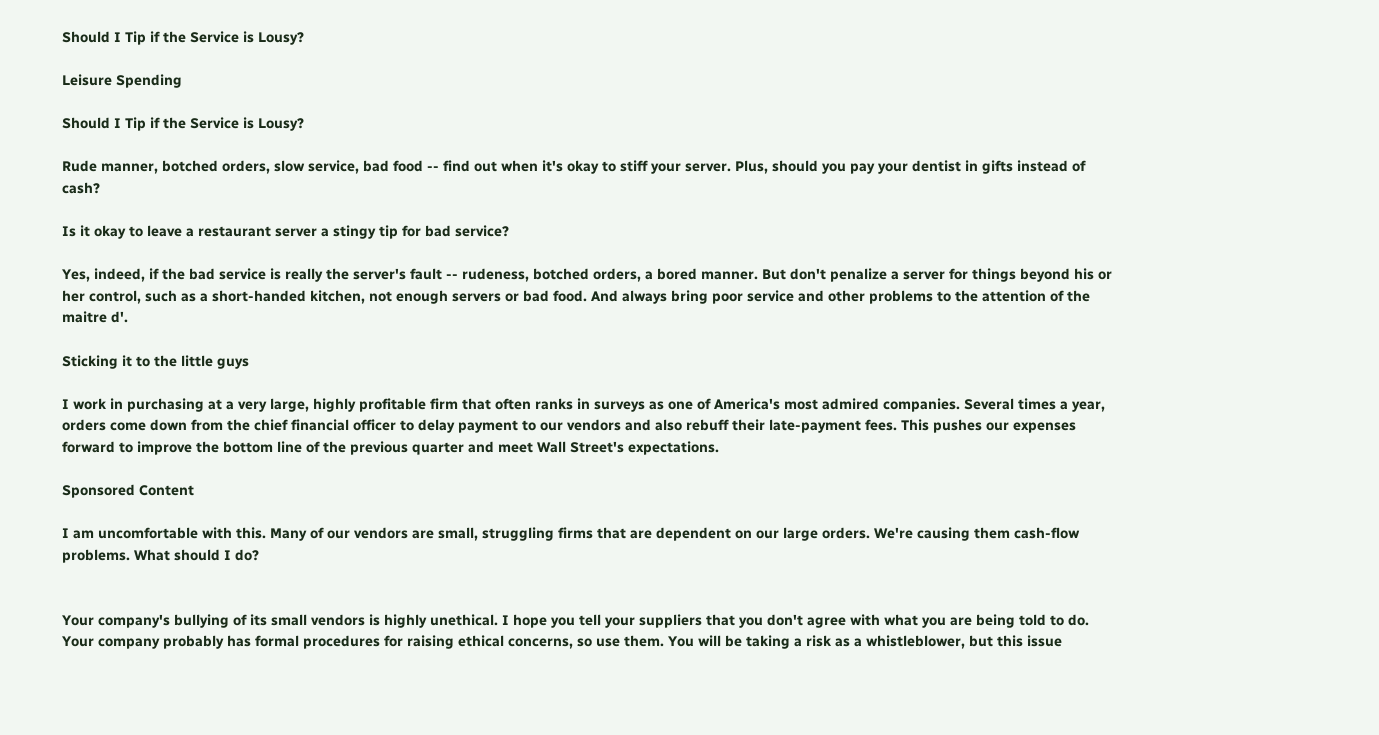Should I Tip if the Service is Lousy?

Leisure Spending

Should I Tip if the Service is Lousy?

Rude manner, botched orders, slow service, bad food -- find out when it's okay to stiff your server. Plus, should you pay your dentist in gifts instead of cash?

Is it okay to leave a restaurant server a stingy tip for bad service?

Yes, indeed, if the bad service is really the server's fault -- rudeness, botched orders, a bored manner. But don't penalize a server for things beyond his or her control, such as a short-handed kitchen, not enough servers or bad food. And always bring poor service and other problems to the attention of the maitre d'.

Sticking it to the little guys

I work in purchasing at a very large, highly profitable firm that often ranks in surveys as one of America's most admired companies. Several times a year, orders come down from the chief financial officer to delay payment to our vendors and also rebuff their late-payment fees. This pushes our expenses forward to improve the bottom line of the previous quarter and meet Wall Street's expectations.

Sponsored Content

I am uncomfortable with this. Many of our vendors are small, struggling firms that are dependent on our large orders. We're causing them cash-flow problems. What should I do?


Your company's bullying of its small vendors is highly unethical. I hope you tell your suppliers that you don't agree with what you are being told to do. Your company probably has formal procedures for raising ethical concerns, so use them. You will be taking a risk as a whistleblower, but this issue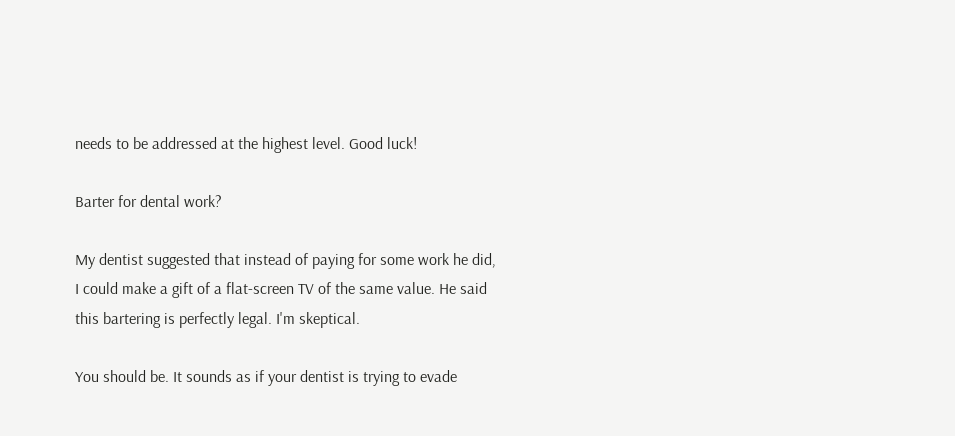needs to be addressed at the highest level. Good luck!

Barter for dental work?

My dentist suggested that instead of paying for some work he did, I could make a gift of a flat-screen TV of the same value. He said this bartering is perfectly legal. I'm skeptical.

You should be. It sounds as if your dentist is trying to evade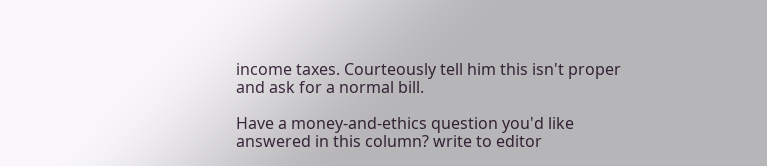income taxes. Courteously tell him this isn't proper and ask for a normal bill.

Have a money-and-ethics question you'd like answered in this column? write to editor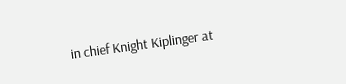in chief Knight Kiplinger at